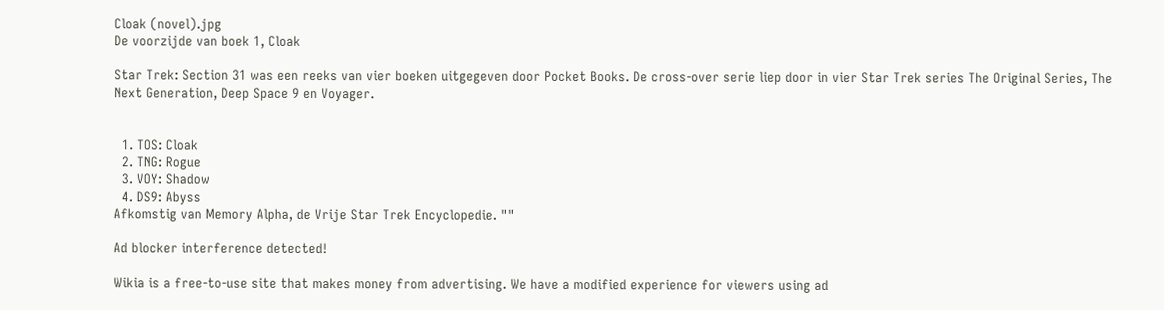Cloak (novel).jpg
De voorzijde van boek 1, Cloak

Star Trek: Section 31 was een reeks van vier boeken uitgegeven door Pocket Books. De cross-over serie liep door in vier Star Trek series The Original Series, The Next Generation, Deep Space 9 en Voyager.


  1. TOS: Cloak
  2. TNG: Rogue
  3. VOY: Shadow
  4. DS9: Abyss
Afkomstig van Memory Alpha, de Vrije Star Trek Encyclopedie. ""

Ad blocker interference detected!

Wikia is a free-to-use site that makes money from advertising. We have a modified experience for viewers using ad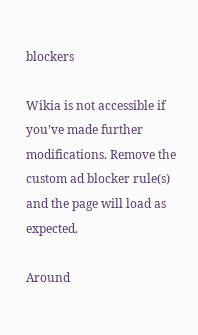blockers

Wikia is not accessible if you’ve made further modifications. Remove the custom ad blocker rule(s) and the page will load as expected.

Around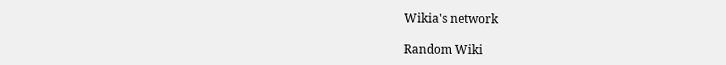Wikia's network

Random Wiki